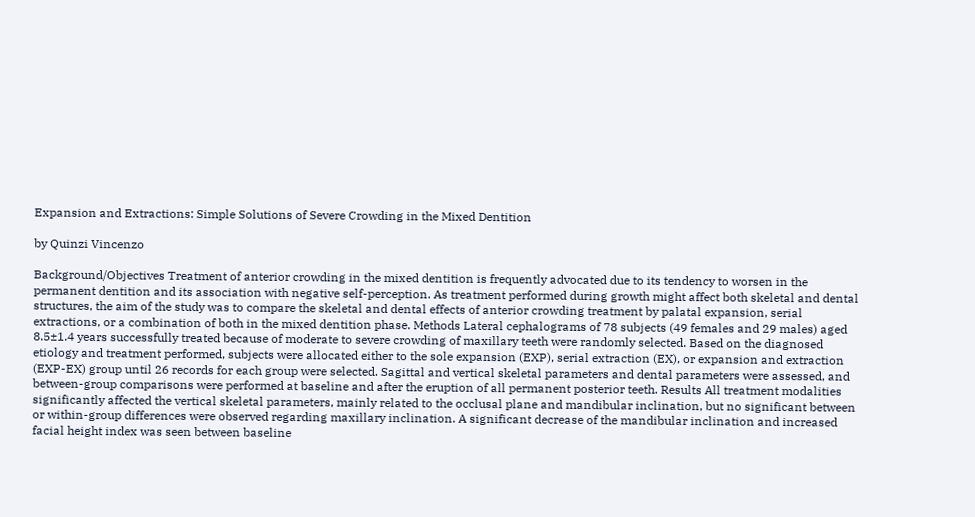Expansion and Extractions: Simple Solutions of Severe Crowding in the Mixed Dentition

by Quinzi Vincenzo

Background/Objectives Treatment of anterior crowding in the mixed dentition is frequently advocated due to its tendency to worsen in the permanent dentition and its association with negative self-perception. As treatment performed during growth might affect both skeletal and dental structures, the aim of the study was to compare the skeletal and dental effects of anterior crowding treatment by palatal expansion, serial extractions, or a combination of both in the mixed dentition phase. Methods Lateral cephalograms of 78 subjects (49 females and 29 males) aged 8.5±1.4 years successfully treated because of moderate to severe crowding of maxillary teeth were randomly selected. Based on the diagnosed etiology and treatment performed, subjects were allocated either to the sole expansion (EXP), serial extraction (EX), or expansion and extraction (EXP-EX) group until 26 records for each group were selected. Sagittal and vertical skeletal parameters and dental parameters were assessed, and between-group comparisons were performed at baseline and after the eruption of all permanent posterior teeth. Results All treatment modalities significantly affected the vertical skeletal parameters, mainly related to the occlusal plane and mandibular inclination, but no significant between or within-group differences were observed regarding maxillary inclination. A significant decrease of the mandibular inclination and increased facial height index was seen between baseline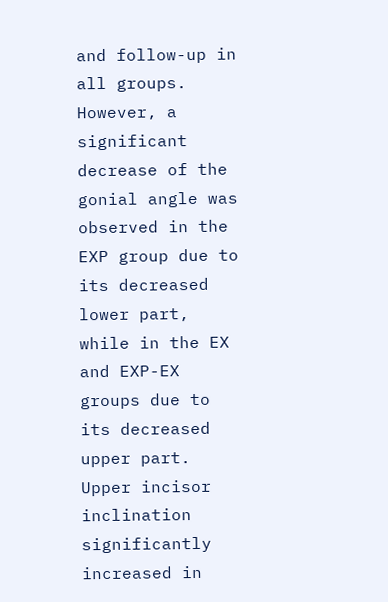and follow-up in all groups. However, a significant decrease of the gonial angle was observed in the EXP group due to its decreased lower part, while in the EX and EXP-EX groups due to its decreased upper part. Upper incisor inclination significantly increased in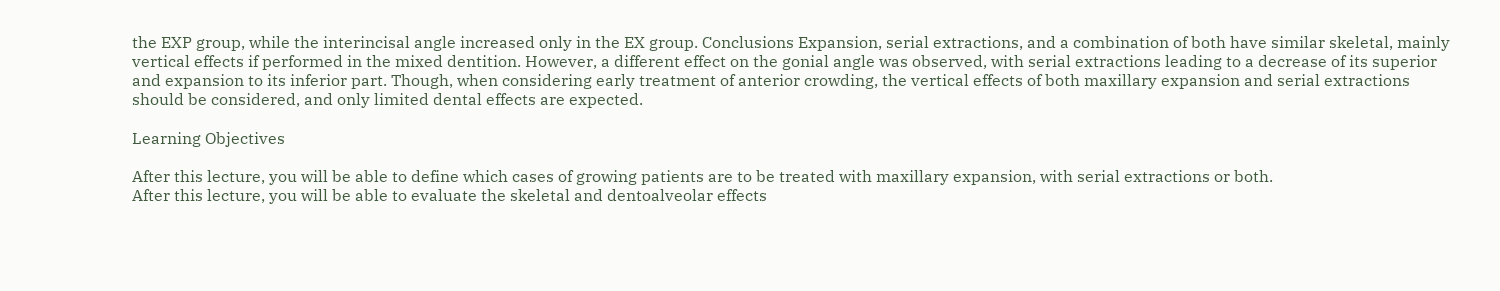the EXP group, while the interincisal angle increased only in the EX group. Conclusions Expansion, serial extractions, and a combination of both have similar skeletal, mainly vertical effects if performed in the mixed dentition. However, a different effect on the gonial angle was observed, with serial extractions leading to a decrease of its superior and expansion to its inferior part. Though, when considering early treatment of anterior crowding, the vertical effects of both maxillary expansion and serial extractions should be considered, and only limited dental effects are expected.

Learning Objectives

After this lecture, you will be able to define which cases of growing patients are to be treated with maxillary expansion, with serial extractions or both.
After this lecture, you will be able to evaluate the skeletal and dentoalveolar effects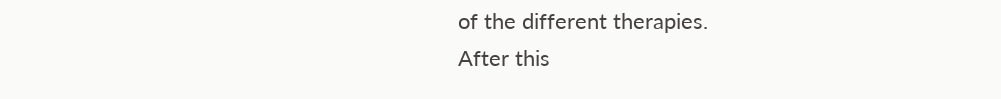of the different therapies.
After this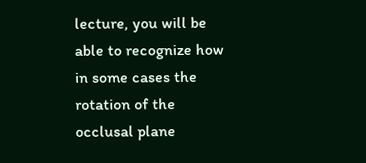lecture, you will be able to recognize how in some cases the rotation of the occlusal plane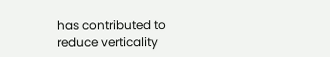has contributed to reduce verticality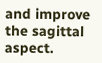and improve the sagittal aspect.